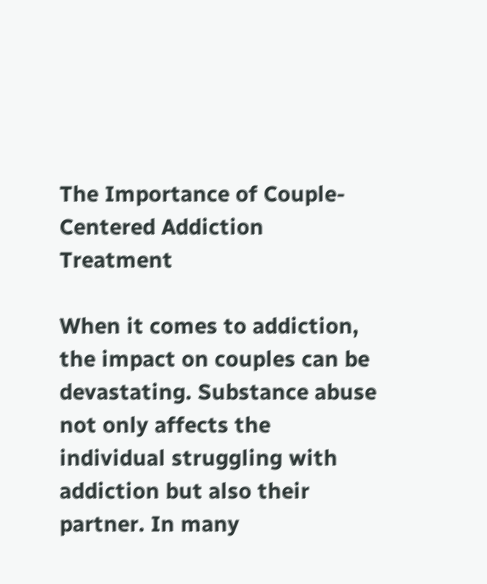The Importance of Couple-Centered Addiction Treatment

When it comes to addiction, the impact on couples can be devastating. Substance abuse not only affects the individual struggling with addiction but also their partner. In many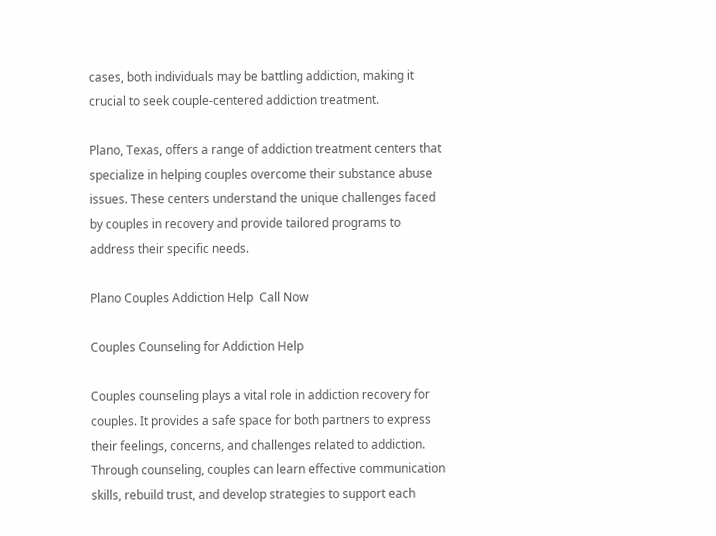cases, both individuals may be battling addiction, making it crucial to seek couple-centered addiction treatment.

Plano, Texas, offers a range of addiction treatment centers that specialize in helping couples overcome their substance abuse issues. These centers understand the unique challenges faced by couples in recovery and provide tailored programs to address their specific needs.

Plano Couples Addiction Help  Call Now

Couples Counseling for Addiction Help

Couples counseling plays a vital role in addiction recovery for couples. It provides a safe space for both partners to express their feelings, concerns, and challenges related to addiction. Through counseling, couples can learn effective communication skills, rebuild trust, and develop strategies to support each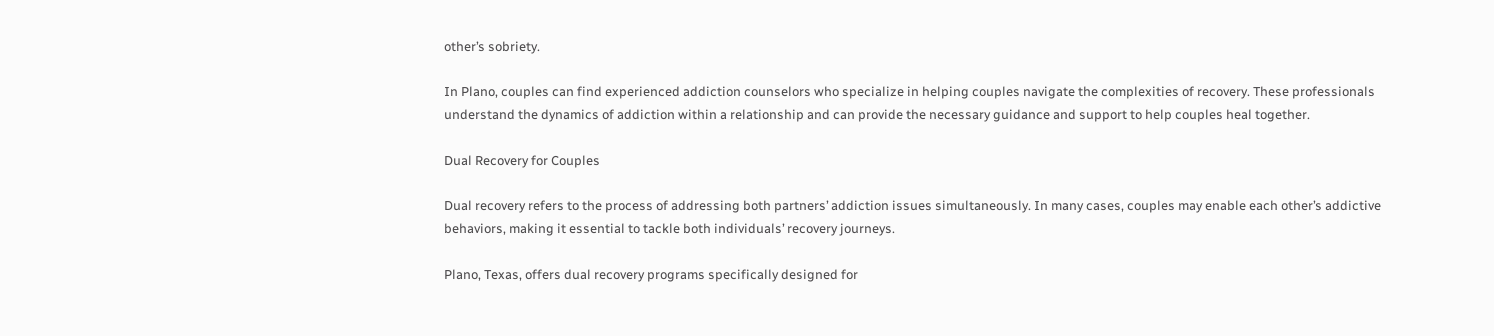other’s sobriety.

In Plano, couples can find experienced addiction counselors who specialize in helping couples navigate the complexities of recovery. These professionals understand the dynamics of addiction within a relationship and can provide the necessary guidance and support to help couples heal together.

Dual Recovery for Couples

Dual recovery refers to the process of addressing both partners’ addiction issues simultaneously. In many cases, couples may enable each other’s addictive behaviors, making it essential to tackle both individuals’ recovery journeys.

Plano, Texas, offers dual recovery programs specifically designed for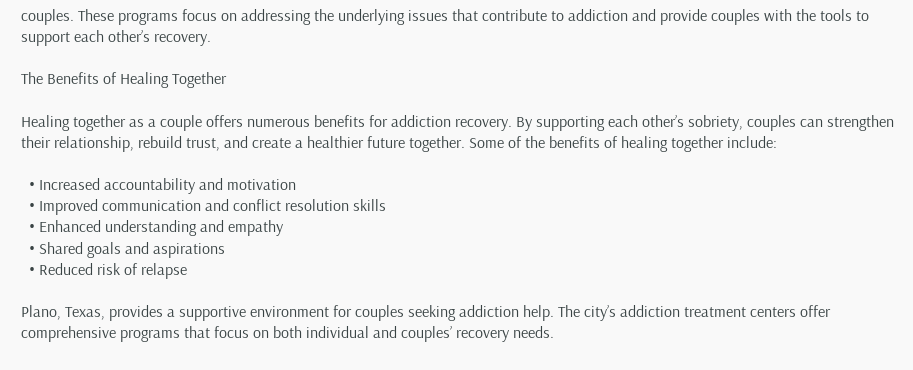couples. These programs focus on addressing the underlying issues that contribute to addiction and provide couples with the tools to support each other’s recovery.

The Benefits of Healing Together

Healing together as a couple offers numerous benefits for addiction recovery. By supporting each other’s sobriety, couples can strengthen their relationship, rebuild trust, and create a healthier future together. Some of the benefits of healing together include:

  • Increased accountability and motivation
  • Improved communication and conflict resolution skills
  • Enhanced understanding and empathy
  • Shared goals and aspirations
  • Reduced risk of relapse

Plano, Texas, provides a supportive environment for couples seeking addiction help. The city’s addiction treatment centers offer comprehensive programs that focus on both individual and couples’ recovery needs.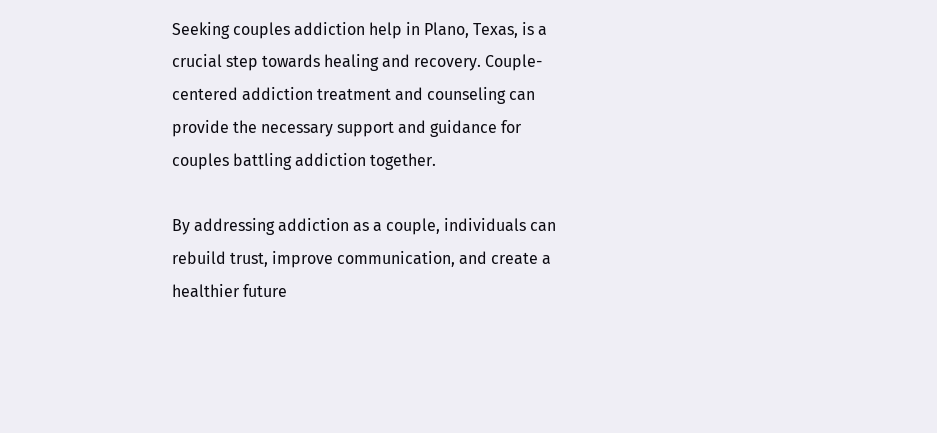Seeking couples addiction help in Plano, Texas, is a crucial step towards healing and recovery. Couple-centered addiction treatment and counseling can provide the necessary support and guidance for couples battling addiction together.

By addressing addiction as a couple, individuals can rebuild trust, improve communication, and create a healthier future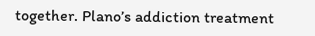together. Plano’s addiction treatment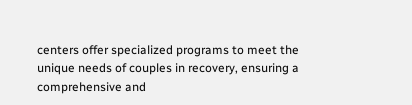centers offer specialized programs to meet the unique needs of couples in recovery, ensuring a comprehensive and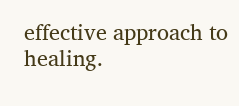effective approach to healing.